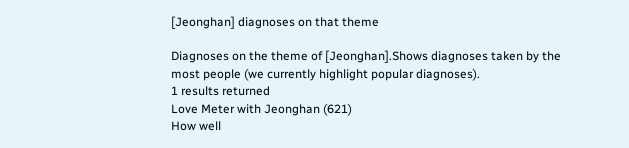[Jeonghan] diagnoses on that theme

Diagnoses on the theme of [Jeonghan].Shows diagnoses taken by the most people (we currently highlight popular diagnoses).
1 results returned
Love Meter with Jeonghan (621)
How well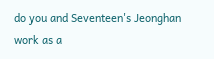do you and Seventeen's Jeonghan work as a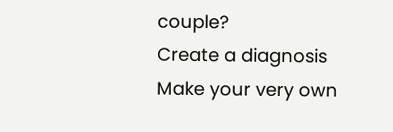couple?
Create a diagnosis
Make your very own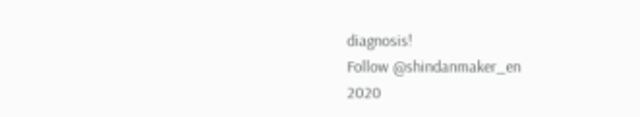diagnosis!
Follow @shindanmaker_en
2020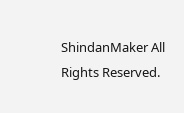ShindanMaker All Rights Reserved.